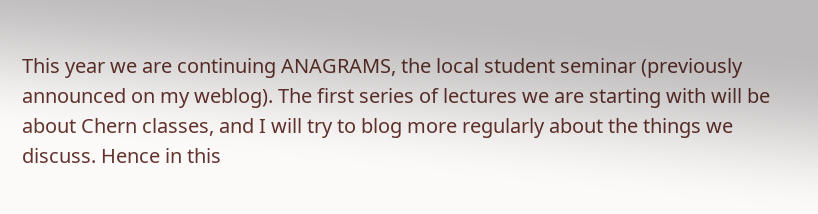This year we are continuing ANAGRAMS, the local student seminar (previously announced on my weblog). The first series of lectures we are starting with will be about Chern classes, and I will try to blog more regularly about the things we discuss. Hence in this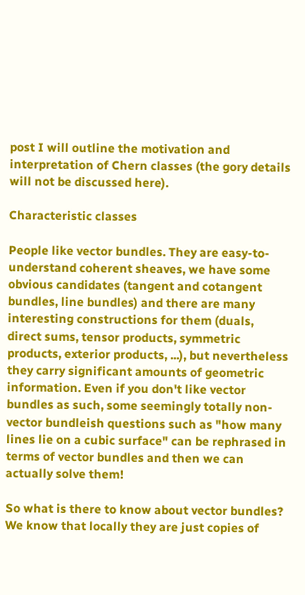post I will outline the motivation and interpretation of Chern classes (the gory details will not be discussed here).

Characteristic classes

People like vector bundles. They are easy-to-understand coherent sheaves, we have some obvious candidates (tangent and cotangent bundles, line bundles) and there are many interesting constructions for them (duals, direct sums, tensor products, symmetric products, exterior products, ...), but nevertheless they carry significant amounts of geometric information. Even if you don't like vector bundles as such, some seemingly totally non-vector bundleish questions such as "how many lines lie on a cubic surface" can be rephrased in terms of vector bundles and then we can actually solve them!

So what is there to know about vector bundles? We know that locally they are just copies of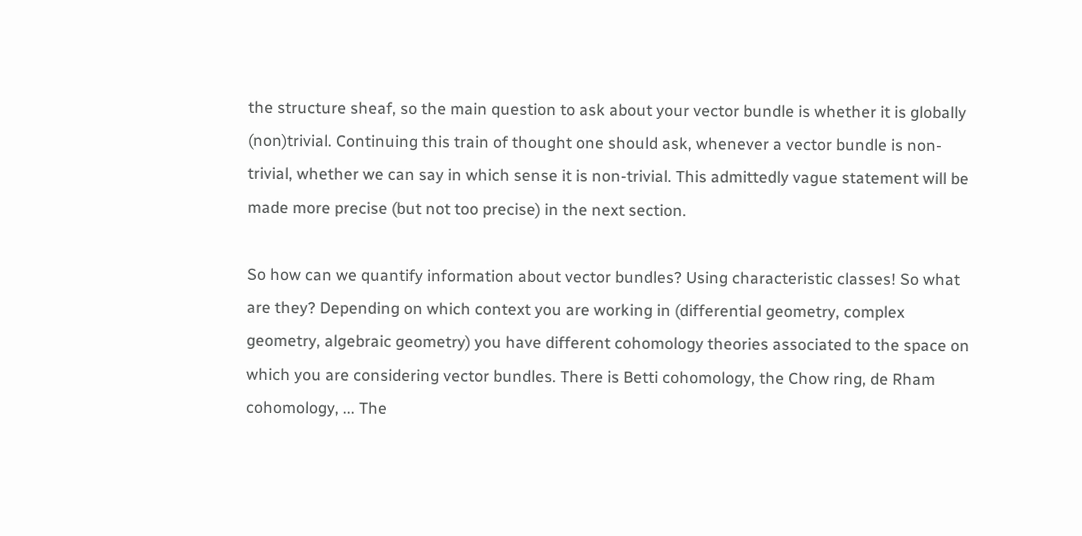the structure sheaf, so the main question to ask about your vector bundle is whether it is globally (non)trivial. Continuing this train of thought one should ask, whenever a vector bundle is non-trivial, whether we can say in which sense it is non-trivial. This admittedly vague statement will be made more precise (but not too precise) in the next section.

So how can we quantify information about vector bundles? Using characteristic classes! So what are they? Depending on which context you are working in (differential geometry, complex geometry, algebraic geometry) you have different cohomology theories associated to the space on which you are considering vector bundles. There is Betti cohomology, the Chow ring, de Rham cohomology, ... The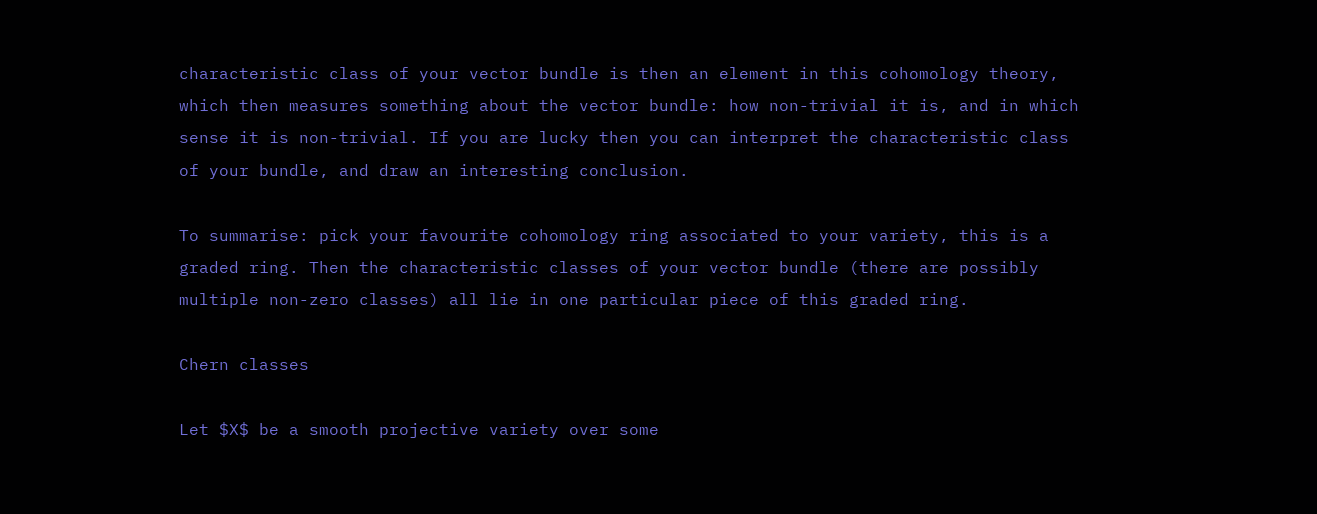characteristic class of your vector bundle is then an element in this cohomology theory, which then measures something about the vector bundle: how non-trivial it is, and in which sense it is non-trivial. If you are lucky then you can interpret the characteristic class of your bundle, and draw an interesting conclusion.

To summarise: pick your favourite cohomology ring associated to your variety, this is a graded ring. Then the characteristic classes of your vector bundle (there are possibly multiple non-zero classes) all lie in one particular piece of this graded ring.

Chern classes

Let $X$ be a smooth projective variety over some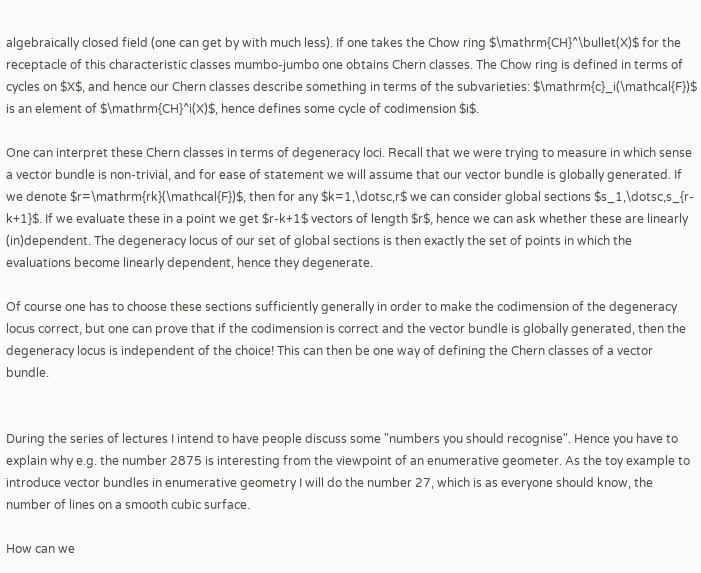algebraically closed field (one can get by with much less). If one takes the Chow ring $\mathrm{CH}^\bullet(X)$ for the receptacle of this characteristic classes mumbo-jumbo one obtains Chern classes. The Chow ring is defined in terms of cycles on $X$, and hence our Chern classes describe something in terms of the subvarieties: $\mathrm{c}_i(\mathcal{F})$ is an element of $\mathrm{CH}^i(X)$, hence defines some cycle of codimension $i$.

One can interpret these Chern classes in terms of degeneracy loci. Recall that we were trying to measure in which sense a vector bundle is non-trivial, and for ease of statement we will assume that our vector bundle is globally generated. If we denote $r=\mathrm{rk}(\mathcal{F})$, then for any $k=1,\dotsc,r$ we can consider global sections $s_1,\dotsc,s_{r-k+1}$. If we evaluate these in a point we get $r-k+1$ vectors of length $r$, hence we can ask whether these are linearly (in)dependent. The degeneracy locus of our set of global sections is then exactly the set of points in which the evaluations become linearly dependent, hence they degenerate.

Of course one has to choose these sections sufficiently generally in order to make the codimension of the degeneracy locus correct, but one can prove that if the codimension is correct and the vector bundle is globally generated, then the degeneracy locus is independent of the choice! This can then be one way of defining the Chern classes of a vector bundle.


During the series of lectures I intend to have people discuss some "numbers you should recognise". Hence you have to explain why e.g. the number 2875 is interesting from the viewpoint of an enumerative geometer. As the toy example to introduce vector bundles in enumerative geometry I will do the number 27, which is as everyone should know, the number of lines on a smooth cubic surface.

How can we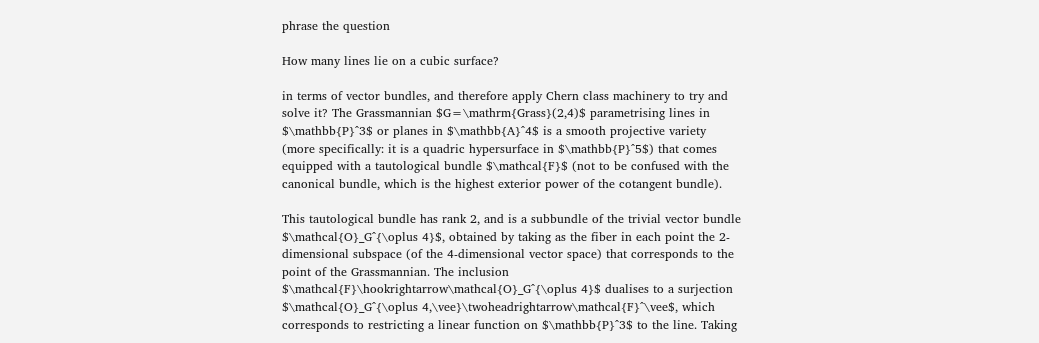phrase the question

How many lines lie on a cubic surface?

in terms of vector bundles, and therefore apply Chern class machinery to try and solve it? The Grassmannian $G=\mathrm{Grass}(2,4)$ parametrising lines in $\mathbb{P}^3$ or planes in $\mathbb{A}^4$ is a smooth projective variety (more specifically: it is a quadric hypersurface in $\mathbb{P}^5$) that comes equipped with a tautological bundle $\mathcal{F}$ (not to be confused with the canonical bundle, which is the highest exterior power of the cotangent bundle).

This tautological bundle has rank 2, and is a subbundle of the trivial vector bundle $\mathcal{O}_G^{\oplus 4}$, obtained by taking as the fiber in each point the 2-dimensional subspace (of the 4-dimensional vector space) that corresponds to the point of the Grassmannian. The inclusion $\mathcal{F}\hookrightarrow\mathcal{O}_G^{\oplus 4}$ dualises to a surjection $\mathcal{O}_G^{\oplus 4,\vee}\twoheadrightarrow\mathcal{F}^\vee$, which corresponds to restricting a linear function on $\mathbb{P}^3$ to the line. Taking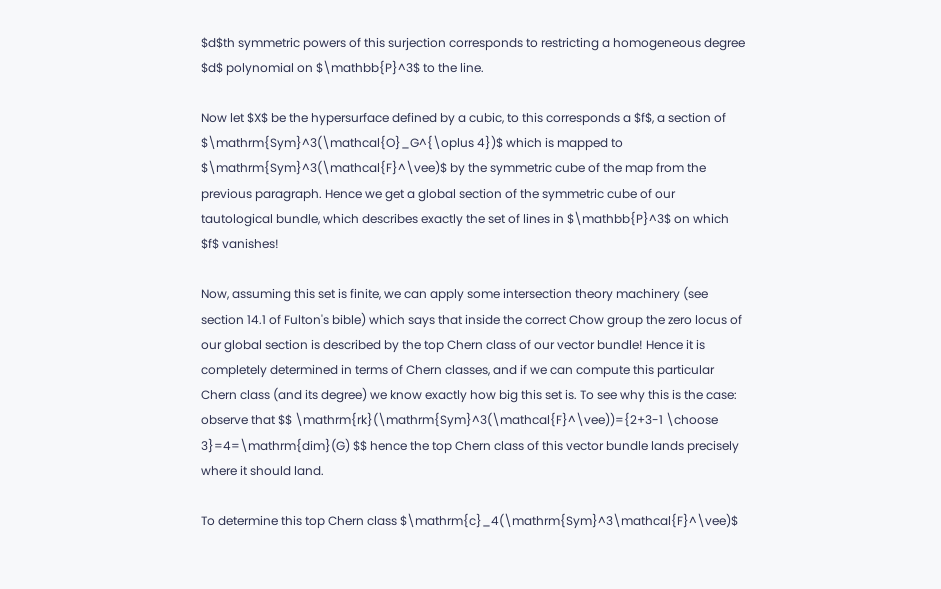$d$th symmetric powers of this surjection corresponds to restricting a homogeneous degree $d$ polynomial on $\mathbb{P}^3$ to the line.

Now let $X$ be the hypersurface defined by a cubic, to this corresponds a $f$, a section of $\mathrm{Sym}^3(\mathcal{O}_G^{\oplus 4})$ which is mapped to $\mathrm{Sym}^3(\mathcal{F}^\vee)$ by the symmetric cube of the map from the previous paragraph. Hence we get a global section of the symmetric cube of our tautological bundle, which describes exactly the set of lines in $\mathbb{P}^3$ on which $f$ vanishes!

Now, assuming this set is finite, we can apply some intersection theory machinery (see section 14.1 of Fulton's bible) which says that inside the correct Chow group the zero locus of our global section is described by the top Chern class of our vector bundle! Hence it is completely determined in terms of Chern classes, and if we can compute this particular Chern class (and its degree) we know exactly how big this set is. To see why this is the case: observe that $$ \mathrm{rk}(\mathrm{Sym}^3(\mathcal{F}^\vee))={2+3-1 \choose 3}=4=\mathrm{dim}(G) $$ hence the top Chern class of this vector bundle lands precisely where it should land.

To determine this top Chern class $\mathrm{c}_4(\mathrm{Sym}^3\mathcal{F}^\vee)$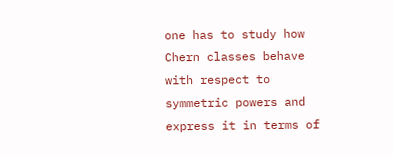one has to study how Chern classes behave with respect to symmetric powers and express it in terms of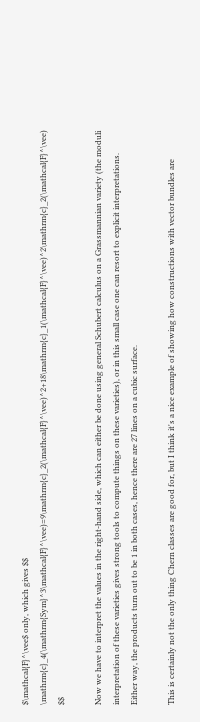$\mathcal{F}^\vee$ only, which gives $$ \mathrm{c}_4(\mathrm{Sym}^3\mathcal{F}^\vee)=9\mathrm{c}_2(\mathcal{F}^\vee)^2+18\mathrm{c}_1(\mathcal{F}^\vee)^2\mathrm{c}_2(\mathcal{F}^\vee) $$

Now we have to interpret the values in the right-hand side, which can either be done using general Schubert calculus on a Grassmannian variety (the moduli interpretation of these varieties gives strong tools to compute things on these varieties), or in this small case one can resort to explicit interpretations. Either way, the products turn out to be 1 in both cases, hence there are 27 lines on a cubic surface.

This is certainly not the only thing Chern classes are good for, but I think it's a nice example of showing how constructions with vector bundles are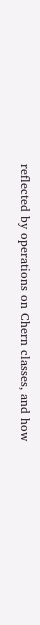reflected by operations on Chern classes, and how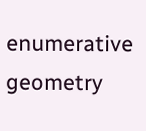enumerative geometry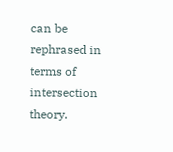can be rephrased in terms of intersection theory.